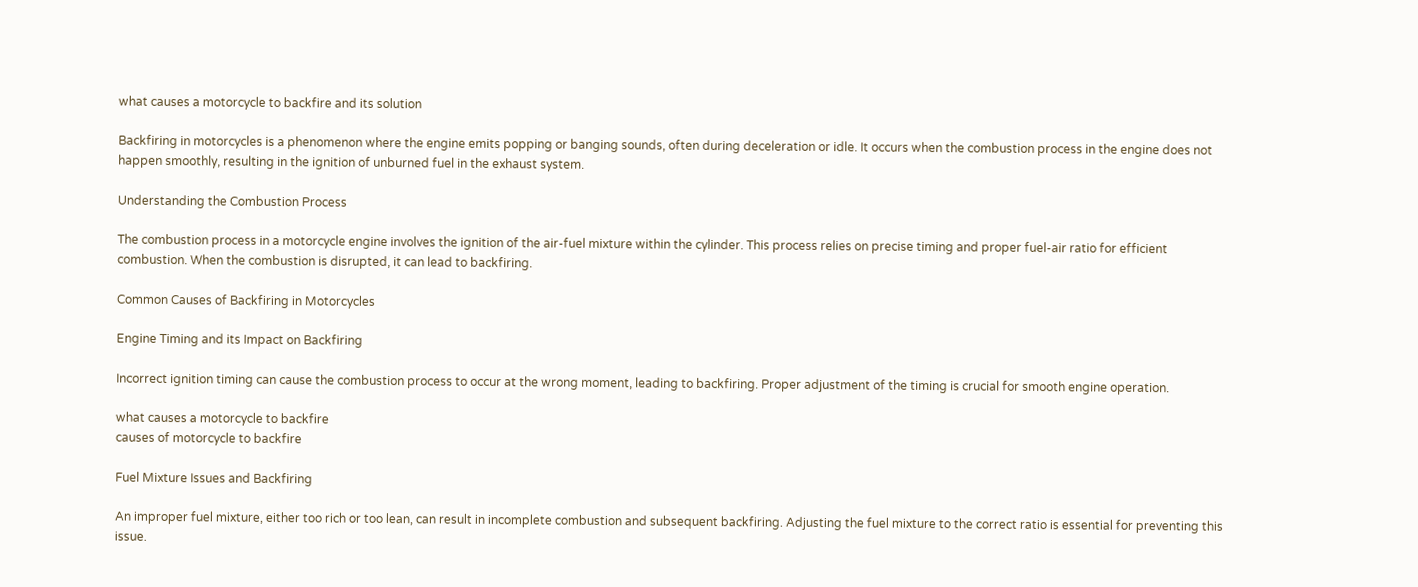what causes a motorcycle to backfire and its solution

Backfiring in motorcycles is a phenomenon where the engine emits popping or banging sounds, often during deceleration or idle. It occurs when the combustion process in the engine does not happen smoothly, resulting in the ignition of unburned fuel in the exhaust system.

Understanding the Combustion Process

The combustion process in a motorcycle engine involves the ignition of the air-fuel mixture within the cylinder. This process relies on precise timing and proper fuel-air ratio for efficient combustion. When the combustion is disrupted, it can lead to backfiring.

Common Causes of Backfiring in Motorcycles

Engine Timing and its Impact on Backfiring

Incorrect ignition timing can cause the combustion process to occur at the wrong moment, leading to backfiring. Proper adjustment of the timing is crucial for smooth engine operation.

what causes a motorcycle to backfire
causes of motorcycle to backfire

Fuel Mixture Issues and Backfiring

An improper fuel mixture, either too rich or too lean, can result in incomplete combustion and subsequent backfiring. Adjusting the fuel mixture to the correct ratio is essential for preventing this issue.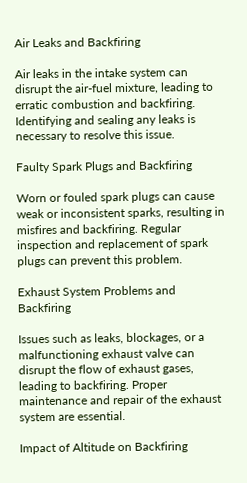Air Leaks and Backfiring

Air leaks in the intake system can disrupt the air-fuel mixture, leading to erratic combustion and backfiring. Identifying and sealing any leaks is necessary to resolve this issue.

Faulty Spark Plugs and Backfiring

Worn or fouled spark plugs can cause weak or inconsistent sparks, resulting in misfires and backfiring. Regular inspection and replacement of spark plugs can prevent this problem.

Exhaust System Problems and Backfiring

Issues such as leaks, blockages, or a malfunctioning exhaust valve can disrupt the flow of exhaust gases, leading to backfiring. Proper maintenance and repair of the exhaust system are essential.

Impact of Altitude on Backfiring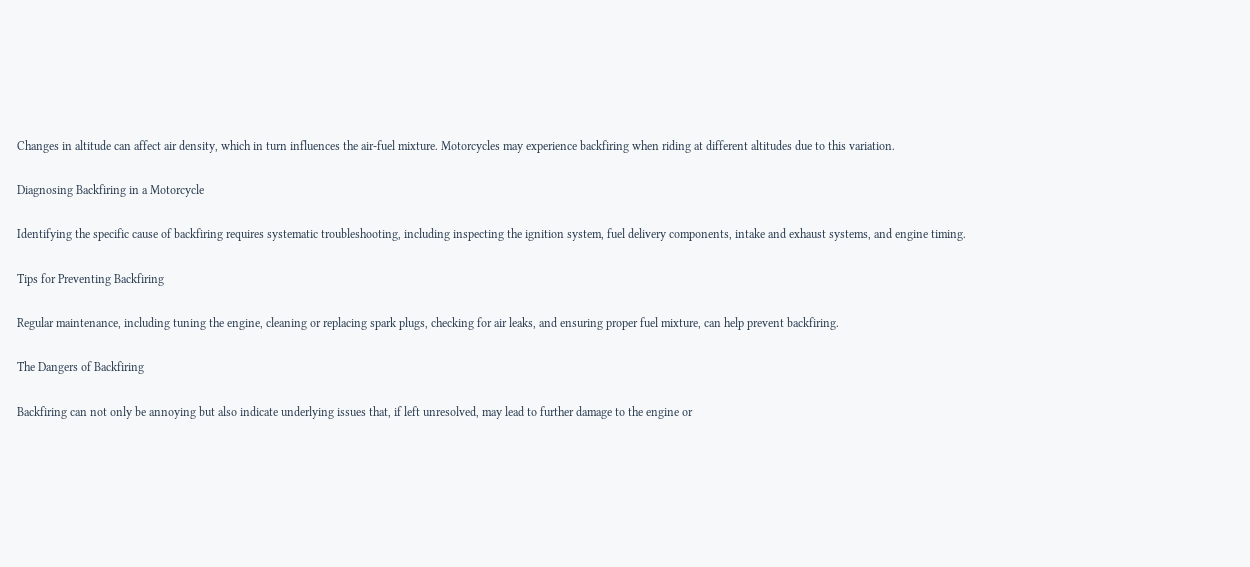Changes in altitude can affect air density, which in turn influences the air-fuel mixture. Motorcycles may experience backfiring when riding at different altitudes due to this variation.

Diagnosing Backfiring in a Motorcycle

Identifying the specific cause of backfiring requires systematic troubleshooting, including inspecting the ignition system, fuel delivery components, intake and exhaust systems, and engine timing.

Tips for Preventing Backfiring

Regular maintenance, including tuning the engine, cleaning or replacing spark plugs, checking for air leaks, and ensuring proper fuel mixture, can help prevent backfiring.

The Dangers of Backfiring

Backfiring can not only be annoying but also indicate underlying issues that, if left unresolved, may lead to further damage to the engine or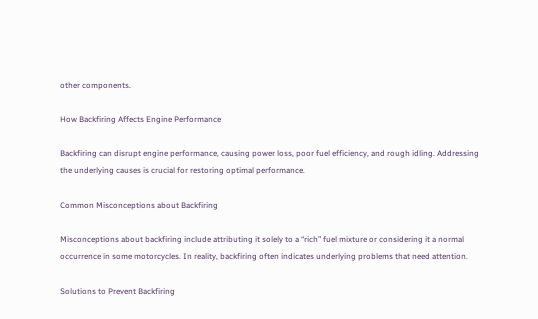other components.

How Backfiring Affects Engine Performance

Backfiring can disrupt engine performance, causing power loss, poor fuel efficiency, and rough idling. Addressing the underlying causes is crucial for restoring optimal performance.

Common Misconceptions about Backfiring

Misconceptions about backfiring include attributing it solely to a “rich” fuel mixture or considering it a normal occurrence in some motorcycles. In reality, backfiring often indicates underlying problems that need attention.

Solutions to Prevent Backfiring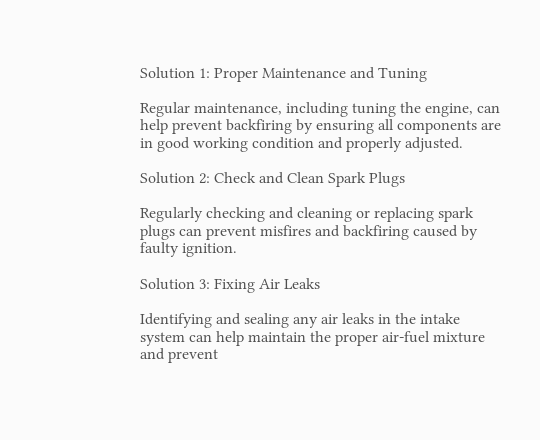Solution 1: Proper Maintenance and Tuning

Regular maintenance, including tuning the engine, can help prevent backfiring by ensuring all components are in good working condition and properly adjusted.

Solution 2: Check and Clean Spark Plugs

Regularly checking and cleaning or replacing spark plugs can prevent misfires and backfiring caused by faulty ignition.

Solution 3: Fixing Air Leaks

Identifying and sealing any air leaks in the intake system can help maintain the proper air-fuel mixture and prevent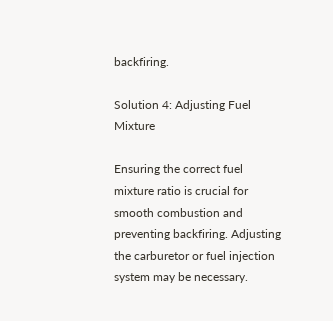backfiring.

Solution 4: Adjusting Fuel Mixture

Ensuring the correct fuel mixture ratio is crucial for smooth combustion and preventing backfiring. Adjusting the carburetor or fuel injection system may be necessary.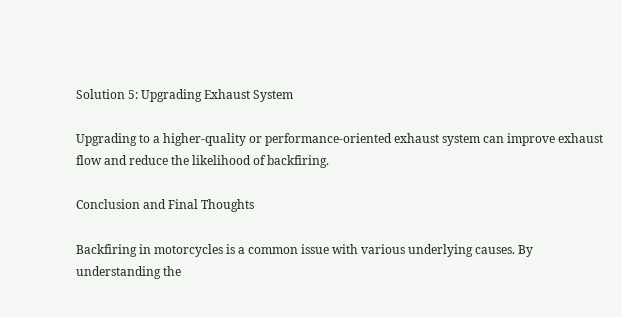Solution 5: Upgrading Exhaust System

Upgrading to a higher-quality or performance-oriented exhaust system can improve exhaust flow and reduce the likelihood of backfiring.

Conclusion and Final Thoughts

Backfiring in motorcycles is a common issue with various underlying causes. By understanding the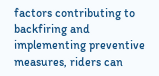factors contributing to backfiring and implementing preventive measures, riders can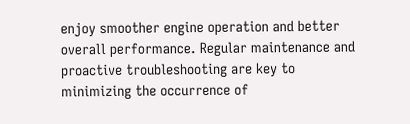enjoy smoother engine operation and better overall performance. Regular maintenance and proactive troubleshooting are key to minimizing the occurrence of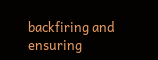backfiring and ensuring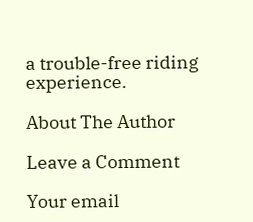a trouble-free riding experience.

About The Author

Leave a Comment

Your email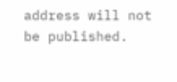address will not be published.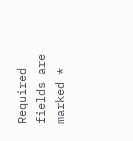Required fields are marked *